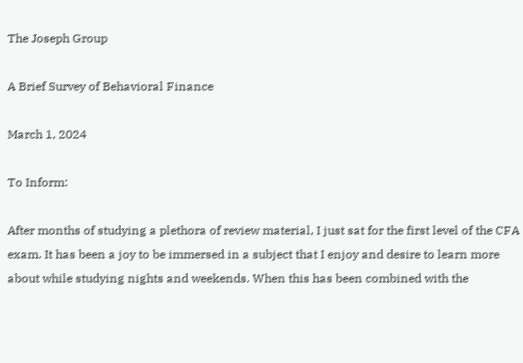The Joseph Group

A Brief Survey of Behavioral Finance

March 1, 2024

To Inform:

After months of studying a plethora of review material, I just sat for the first level of the CFA exam. It has been a joy to be immersed in a subject that I enjoy and desire to learn more about while studying nights and weekends. When this has been combined with the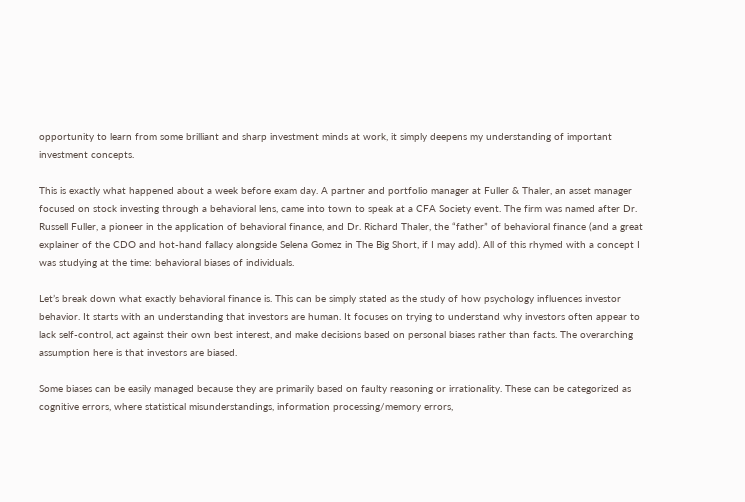opportunity to learn from some brilliant and sharp investment minds at work, it simply deepens my understanding of important investment concepts.

This is exactly what happened about a week before exam day. A partner and portfolio manager at Fuller & Thaler, an asset manager focused on stock investing through a behavioral lens, came into town to speak at a CFA Society event. The firm was named after Dr. Russell Fuller, a pioneer in the application of behavioral finance, and Dr. Richard Thaler, the “father” of behavioral finance (and a great explainer of the CDO and hot-hand fallacy alongside Selena Gomez in The Big Short, if I may add). All of this rhymed with a concept I was studying at the time: behavioral biases of individuals.

Let’s break down what exactly behavioral finance is. This can be simply stated as the study of how psychology influences investor behavior. It starts with an understanding that investors are human. It focuses on trying to understand why investors often appear to lack self-control, act against their own best interest, and make decisions based on personal biases rather than facts. The overarching assumption here is that investors are biased.

Some biases can be easily managed because they are primarily based on faulty reasoning or irrationality. These can be categorized as cognitive errors, where statistical misunderstandings, information processing/memory errors,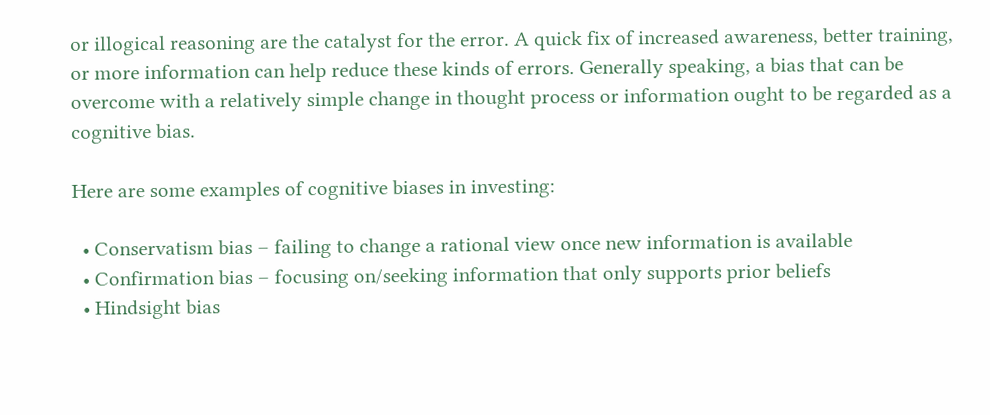or illogical reasoning are the catalyst for the error. A quick fix of increased awareness, better training, or more information can help reduce these kinds of errors. Generally speaking, a bias that can be overcome with a relatively simple change in thought process or information ought to be regarded as a cognitive bias.

Here are some examples of cognitive biases in investing:

  • Conservatism bias – failing to change a rational view once new information is available
  • Confirmation bias – focusing on/seeking information that only supports prior beliefs
  • Hindsight bias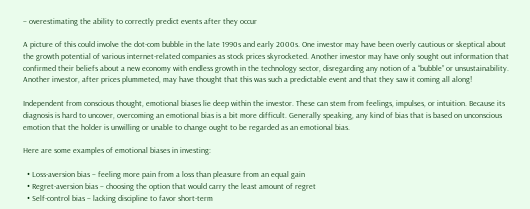– overestimating the ability to correctly predict events after they occur

A picture of this could involve the dot-com bubble in the late 1990s and early 2000s. One investor may have been overly cautious or skeptical about the growth potential of various internet-related companies as stock prices skyrocketed. Another investor may have only sought out information that confirmed their beliefs about a new economy with endless growth in the technology sector, disregarding any notion of a “bubble” or unsustainability. Another investor, after prices plummeted, may have thought that this was such a predictable event and that they saw it coming all along!

Independent from conscious thought, emotional biases lie deep within the investor. These can stem from feelings, impulses, or intuition. Because its diagnosis is hard to uncover, overcoming an emotional bias is a bit more difficult. Generally speaking, any kind of bias that is based on unconscious emotion that the holder is unwilling or unable to change ought to be regarded as an emotional bias.

Here are some examples of emotional biases in investing:

  • Loss-aversion bias – feeling more pain from a loss than pleasure from an equal gain
  • Regret-aversion bias – choosing the option that would carry the least amount of regret
  • Self-control bias – lacking discipline to favor short-term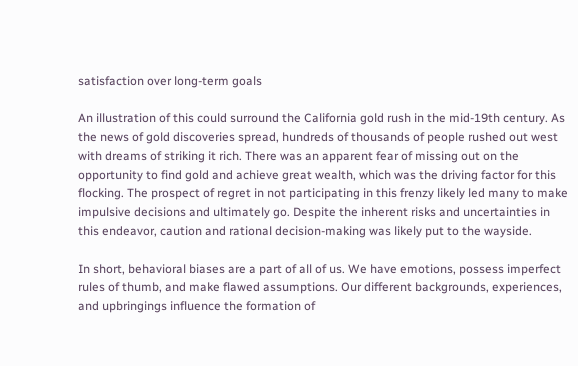satisfaction over long-term goals

An illustration of this could surround the California gold rush in the mid-19th century. As the news of gold discoveries spread, hundreds of thousands of people rushed out west with dreams of striking it rich. There was an apparent fear of missing out on the opportunity to find gold and achieve great wealth, which was the driving factor for this flocking. The prospect of regret in not participating in this frenzy likely led many to make impulsive decisions and ultimately go. Despite the inherent risks and uncertainties in this endeavor, caution and rational decision-making was likely put to the wayside.

In short, behavioral biases are a part of all of us. We have emotions, possess imperfect rules of thumb, and make flawed assumptions. Our different backgrounds, experiences, and upbringings influence the formation of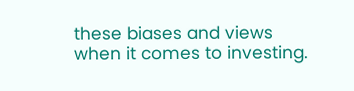these biases and views when it comes to investing.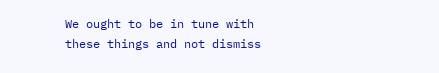We ought to be in tune with these things and not dismiss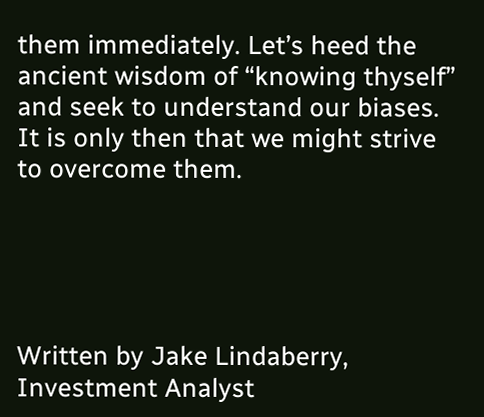them immediately. Let’s heed the ancient wisdom of “knowing thyself” and seek to understand our biases. It is only then that we might strive to overcome them.





Written by Jake Lindaberry, Investment Analyst